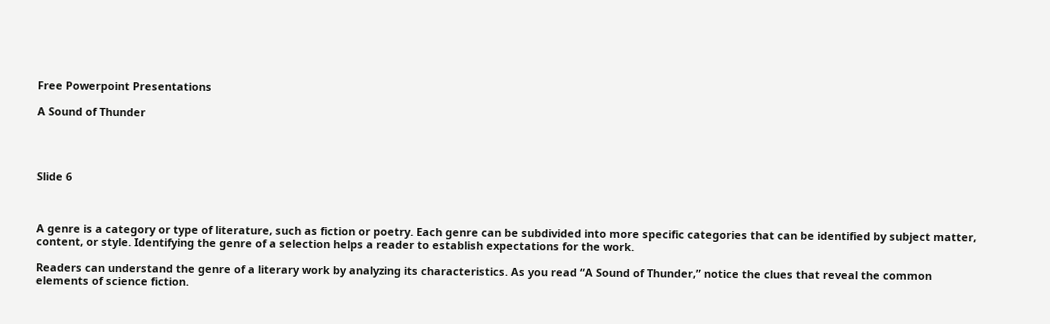Free Powerpoint Presentations

A Sound of Thunder




Slide 6



A genre is a category or type of literature, such as fiction or poetry. Each genre can be subdivided into more specific categories that can be identified by subject matter, content, or style. Identifying the genre of a selection helps a reader to establish expectations for the work.

Readers can understand the genre of a literary work by analyzing its characteristics. As you read “A Sound of Thunder,” notice the clues that reveal the common elements of science fiction.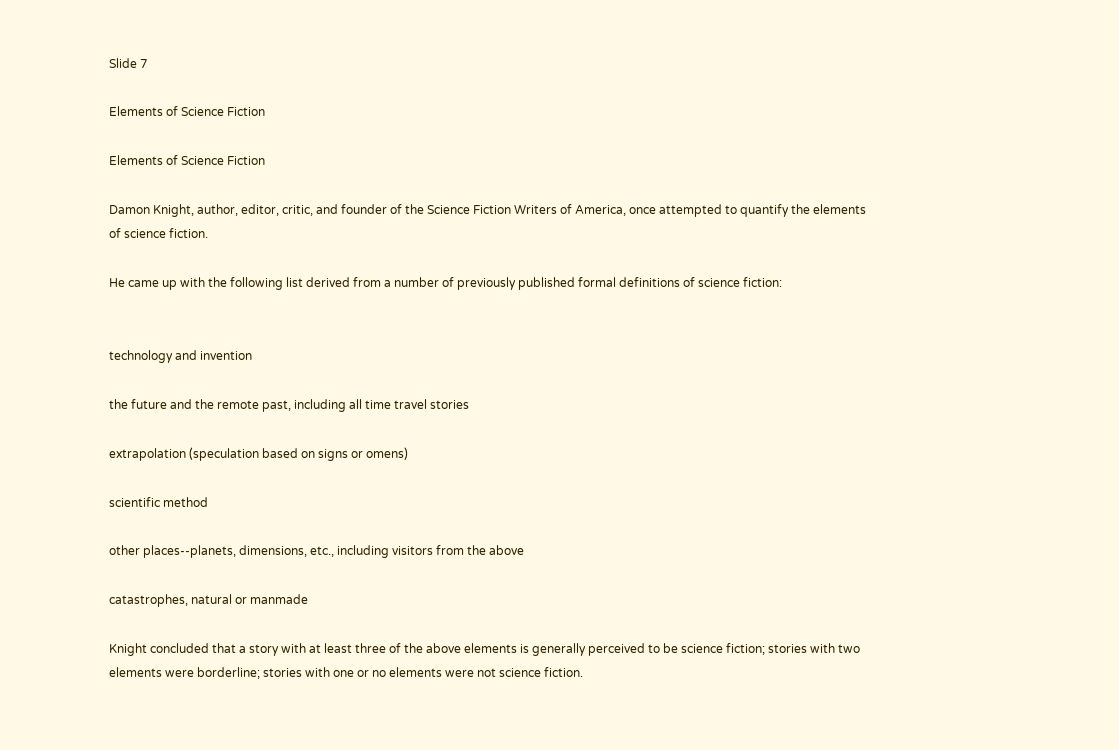Slide 7

Elements of Science Fiction

Elements of Science Fiction

Damon Knight, author, editor, critic, and founder of the Science Fiction Writers of America, once attempted to quantify the elements of science fiction.

He came up with the following list derived from a number of previously published formal definitions of science fiction:


technology and invention

the future and the remote past, including all time travel stories

extrapolation (speculation based on signs or omens)

scientific method

other places--planets, dimensions, etc., including visitors from the above

catastrophes, natural or manmade

Knight concluded that a story with at least three of the above elements is generally perceived to be science fiction; stories with two elements were borderline; stories with one or no elements were not science fiction.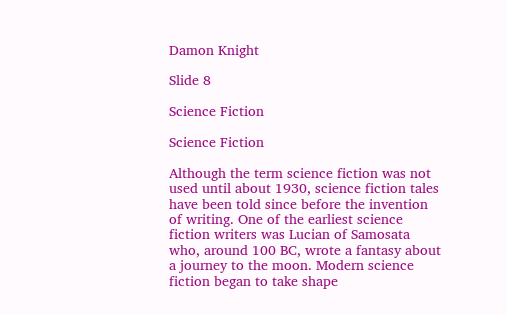Damon Knight

Slide 8

Science Fiction

Science Fiction

Although the term science fiction was not used until about 1930, science fiction tales have been told since before the invention of writing. One of the earliest science fiction writers was Lucian of Samosata who, around 100 BC, wrote a fantasy about a journey to the moon. Modern science fiction began to take shape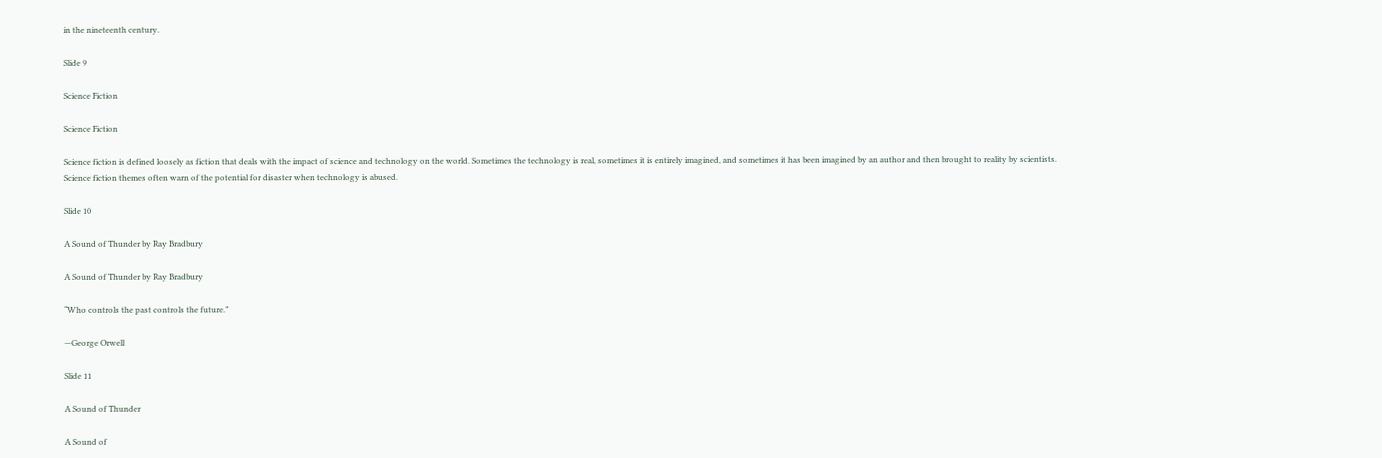in the nineteenth century.

Slide 9

Science Fiction

Science Fiction

Science fiction is defined loosely as fiction that deals with the impact of science and technology on the world. Sometimes the technology is real, sometimes it is entirely imagined, and sometimes it has been imagined by an author and then brought to reality by scientists. Science fiction themes often warn of the potential for disaster when technology is abused.

Slide 10

A Sound of Thunder by Ray Bradbury

A Sound of Thunder by Ray Bradbury

“Who controls the past controls the future.”

—George Orwell

Slide 11

A Sound of Thunder

A Sound of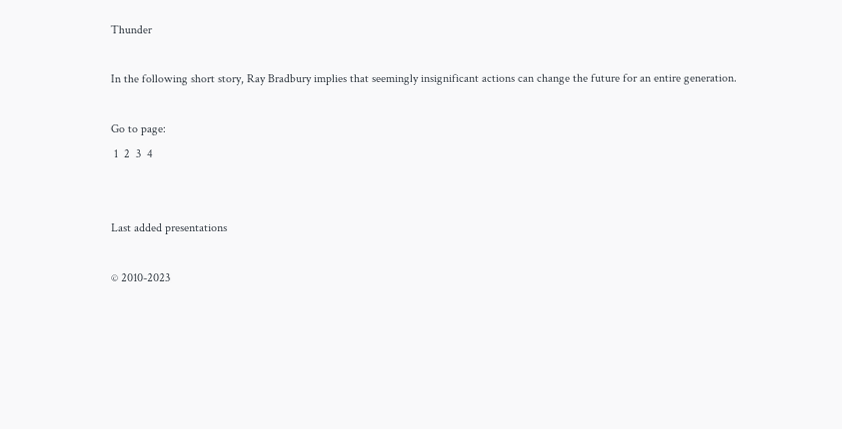Thunder

In the following short story, Ray Bradbury implies that seemingly insignificant actions can change the future for an entire generation.

Go to page:
 1  2  3  4


Last added presentations

© 2010-2023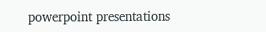powerpoint presentations